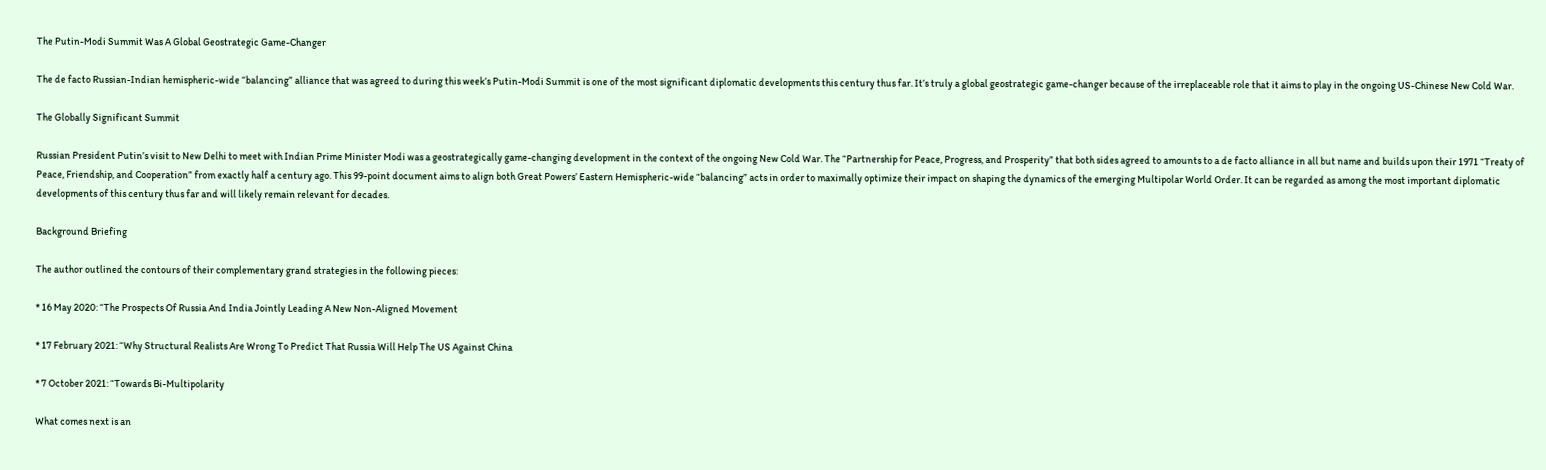The Putin-Modi Summit Was A Global Geostrategic Game-Changer

The de facto Russian-Indian hemispheric-wide “balancing” alliance that was agreed to during this week’s Putin-Modi Summit is one of the most significant diplomatic developments this century thus far. It’s truly a global geostrategic game-changer because of the irreplaceable role that it aims to play in the ongoing US-Chinese New Cold War.

The Globally Significant Summit

Russian President Putin’s visit to New Delhi to meet with Indian Prime Minister Modi was a geostrategically game-changing development in the context of the ongoing New Cold War. The “Partnership for Peace, Progress, and Prosperity” that both sides agreed to amounts to a de facto alliance in all but name and builds upon their 1971 “Treaty of Peace, Friendship, and Cooperation” from exactly half a century ago. This 99-point document aims to align both Great Powers’ Eastern Hemispheric-wide “balancing” acts in order to maximally optimize their impact on shaping the dynamics of the emerging Multipolar World Order. It can be regarded as among the most important diplomatic developments of this century thus far and will likely remain relevant for decades.

Background Briefing

The author outlined the contours of their complementary grand strategies in the following pieces:

* 16 May 2020: “The Prospects Of Russia And India Jointly Leading A New Non-Aligned Movement

* 17 February 2021: “Why Structural Realists Are Wrong To Predict That Russia Will Help The US Against China

* 7 October 2021: “Towards Bi-Multipolarity

What comes next is an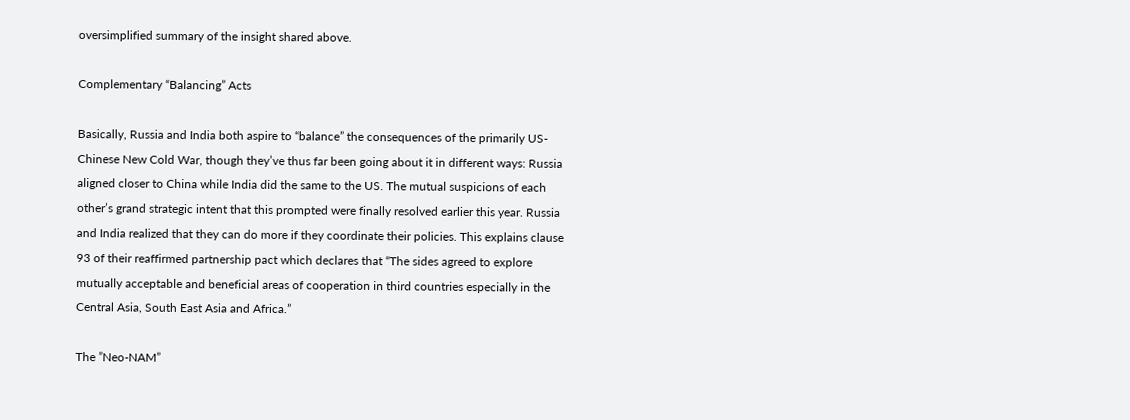oversimplified summary of the insight shared above.

Complementary “Balancing” Acts

Basically, Russia and India both aspire to “balance” the consequences of the primarily US-Chinese New Cold War, though they’ve thus far been going about it in different ways: Russia aligned closer to China while India did the same to the US. The mutual suspicions of each other’s grand strategic intent that this prompted were finally resolved earlier this year. Russia and India realized that they can do more if they coordinate their policies. This explains clause 93 of their reaffirmed partnership pact which declares that “The sides agreed to explore mutually acceptable and beneficial areas of cooperation in third countries especially in the Central Asia, South East Asia and Africa.”

The ”Neo-NAM”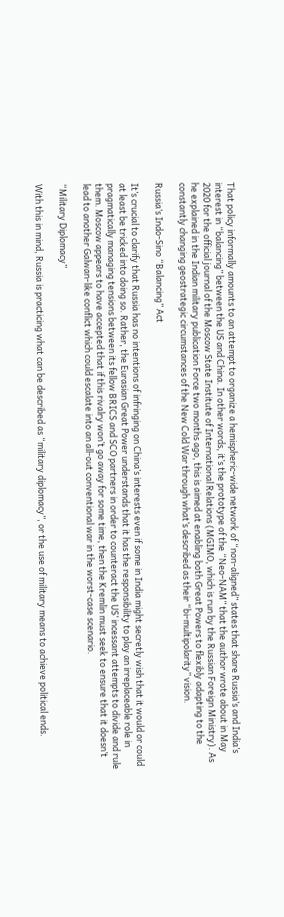That policy informally amounts to an attempt to organize a hemispheric-wide network of “non-aligned” states that share Russia’s and India’s interest in “balancing” between the US and China. In other words, it’s the prototype of the “Neo-NAM” that the author wrote about in May 2020 for the official journal of the Moscow State Institute of International Relations (MGIMO, which is run by the Russian Foreign Ministry). As he explained in the Indian military publication Force two months ago, this is aimed at enabling both Great Powers to flexibly adapting to the constantly changing geostrategic circumstances of the New Cold War through what’s described as their “bi-multipolarity” vision.

Russia’s Indo-Sino “Balancing” Act

It’s crucial to clarify that Russia has no intentions of infringing on China’s interests even if some in India might secretly wish that it would or could at least be tricked into doing so. Rather, the Eurasian Great Power understands that it has the responsibility to play an irreplaceable role in pragmatically managing tensions between its fellow BRICS and SCO partners in order to counteract the US’ incessant attempts to divide and rule them. Moscow appears to have accepted that if this rivalry won’t go away for some time, then the Kremlin must seek to ensure that it doesn’t lead to another Galwan-like conflict which could escalate into an all-out conventional war in the worst-case scenario.

“Military Diplomacy”

With this in mind, Russia is practicing what can be described as “military diplomacy”, or the use of military means to achieve political ends.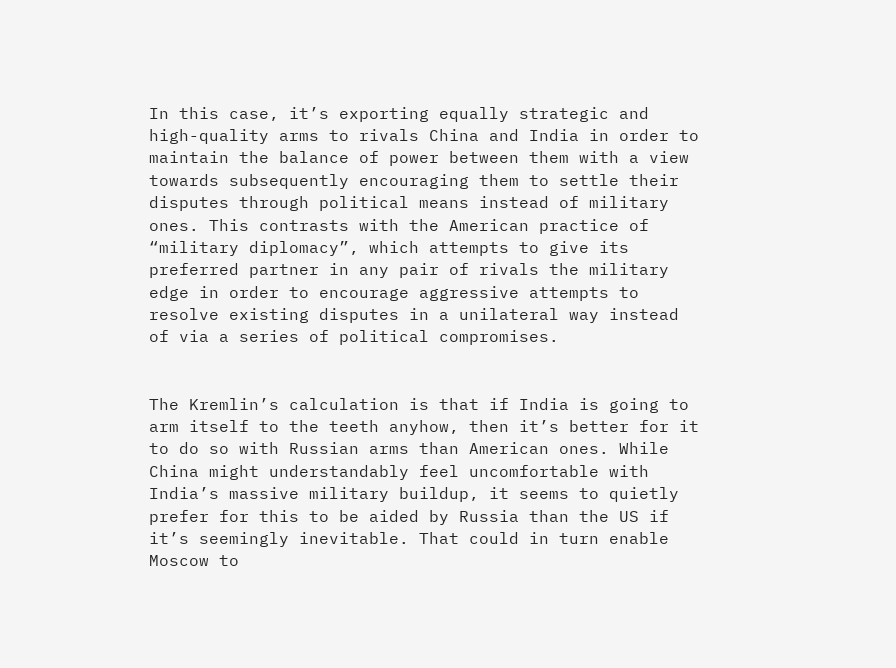In this case, it’s exporting equally strategic and high-quality arms to rivals China and India in order to maintain the balance of power between them with a view towards subsequently encouraging them to settle their disputes through political means instead of military ones. This contrasts with the American practice of “military diplomacy”, which attempts to give its preferred partner in any pair of rivals the military edge in order to encourage aggressive attempts to resolve existing disputes in a unilateral way instead of via a series of political compromises.


The Kremlin’s calculation is that if India is going to arm itself to the teeth anyhow, then it’s better for it to do so with Russian arms than American ones. While China might understandably feel uncomfortable with India’s massive military buildup, it seems to quietly prefer for this to be aided by Russia than the US if it’s seemingly inevitable. That could in turn enable Moscow to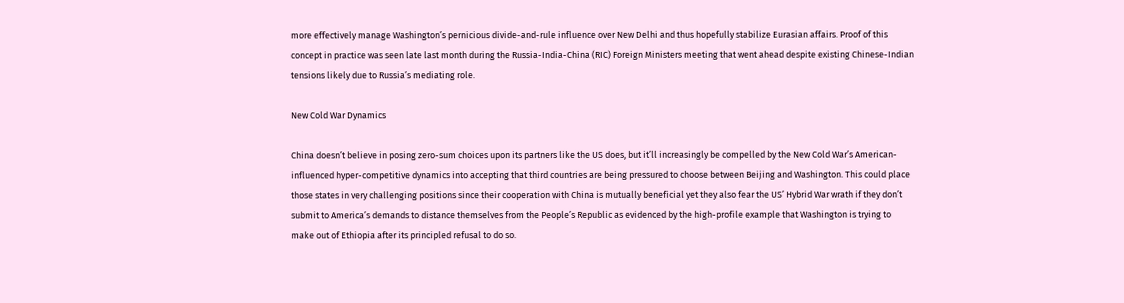more effectively manage Washington’s pernicious divide-and-rule influence over New Delhi and thus hopefully stabilize Eurasian affairs. Proof of this concept in practice was seen late last month during the Russia-India-China (RIC) Foreign Ministers meeting that went ahead despite existing Chinese-Indian tensions likely due to Russia’s mediating role.

New Cold War Dynamics

China doesn’t believe in posing zero-sum choices upon its partners like the US does, but it’ll increasingly be compelled by the New Cold War’s American-influenced hyper-competitive dynamics into accepting that third countries are being pressured to choose between Beijing and Washington. This could place those states in very challenging positions since their cooperation with China is mutually beneficial yet they also fear the US’ Hybrid War wrath if they don’t submit to America’s demands to distance themselves from the People’s Republic as evidenced by the high-profile example that Washington is trying to make out of Ethiopia after its principled refusal to do so.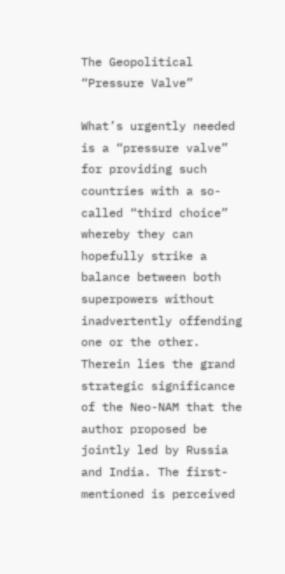The Geopolitical “Pressure Valve”

What’s urgently needed is a “pressure valve” for providing such countries with a so-called “third choice” whereby they can hopefully strike a balance between both superpowers without inadvertently offending one or the other. Therein lies the grand strategic significance of the Neo-NAM that the author proposed be jointly led by Russia and India. The first-mentioned is perceived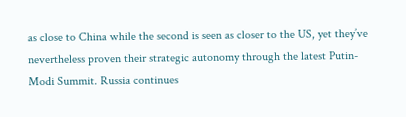as close to China while the second is seen as closer to the US, yet they’ve nevertheless proven their strategic autonomy through the latest Putin-Modi Summit. Russia continues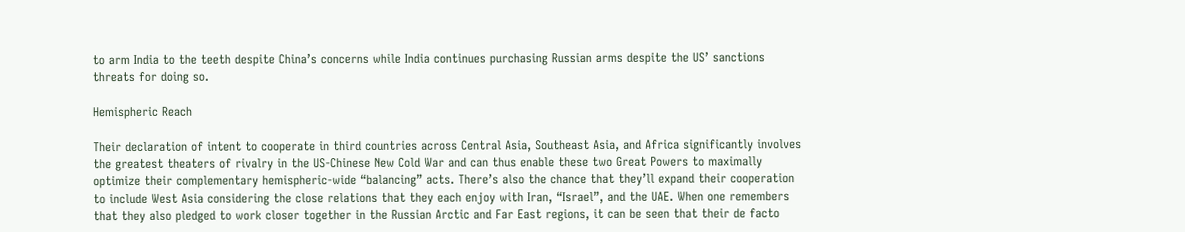to arm India to the teeth despite China’s concerns while India continues purchasing Russian arms despite the US’ sanctions threats for doing so.

Hemispheric Reach

Their declaration of intent to cooperate in third countries across Central Asia, Southeast Asia, and Africa significantly involves the greatest theaters of rivalry in the US-Chinese New Cold War and can thus enable these two Great Powers to maximally optimize their complementary hemispheric-wide “balancing” acts. There’s also the chance that they’ll expand their cooperation to include West Asia considering the close relations that they each enjoy with Iran, “Israel”, and the UAE. When one remembers that they also pledged to work closer together in the Russian Arctic and Far East regions, it can be seen that their de facto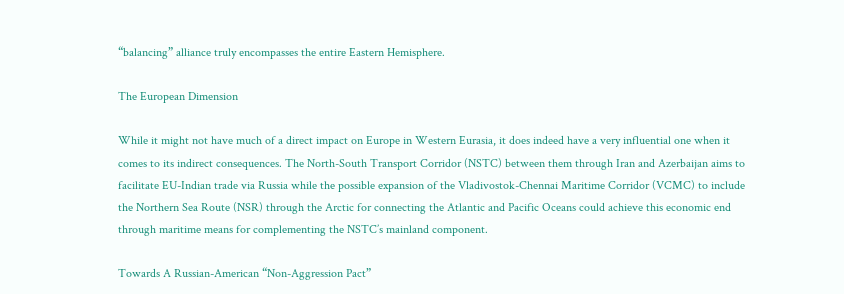“balancing” alliance truly encompasses the entire Eastern Hemisphere.

The European Dimension

While it might not have much of a direct impact on Europe in Western Eurasia, it does indeed have a very influential one when it comes to its indirect consequences. The North-South Transport Corridor (NSTC) between them through Iran and Azerbaijan aims to facilitate EU-Indian trade via Russia while the possible expansion of the Vladivostok-Chennai Maritime Corridor (VCMC) to include the Northern Sea Route (NSR) through the Arctic for connecting the Atlantic and Pacific Oceans could achieve this economic end through maritime means for complementing the NSTC’s mainland component.

Towards A Russian-American “Non-Aggression Pact”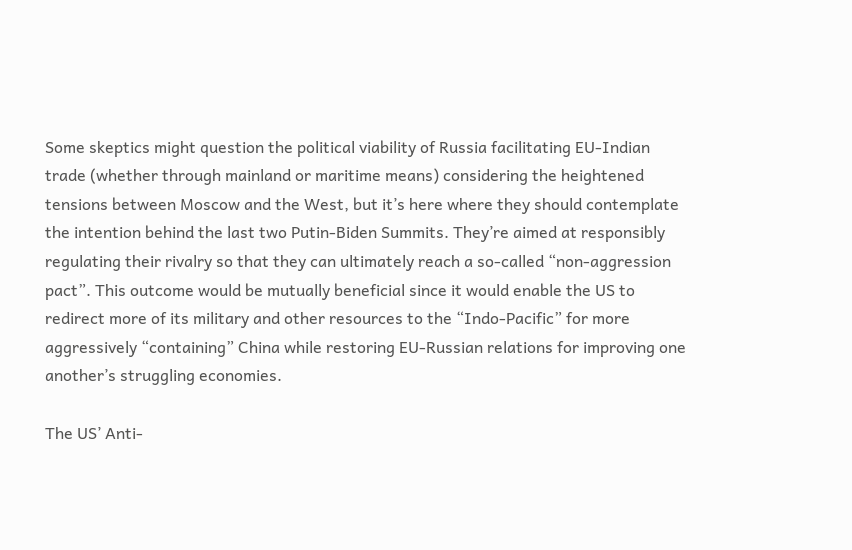Some skeptics might question the political viability of Russia facilitating EU-Indian trade (whether through mainland or maritime means) considering the heightened tensions between Moscow and the West, but it’s here where they should contemplate the intention behind the last two Putin-Biden Summits. They’re aimed at responsibly regulating their rivalry so that they can ultimately reach a so-called “non-aggression pact”. This outcome would be mutually beneficial since it would enable the US to redirect more of its military and other resources to the “Indo-Pacific” for more aggressively “containing” China while restoring EU-Russian relations for improving one another’s struggling economies.

The US’ Anti-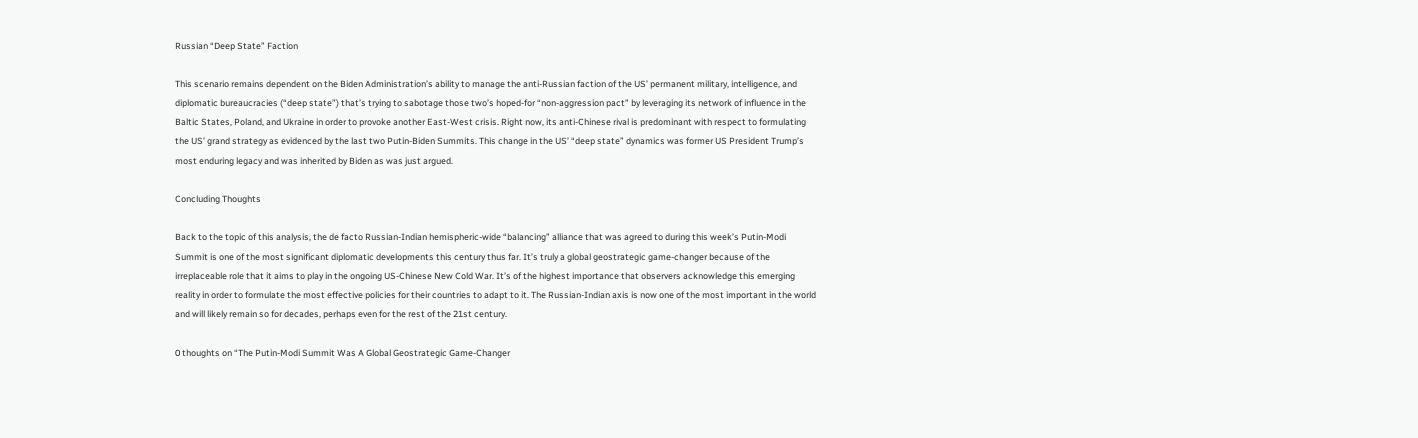Russian “Deep State” Faction

This scenario remains dependent on the Biden Administration’s ability to manage the anti-Russian faction of the US’ permanent military, intelligence, and diplomatic bureaucracies (“deep state”) that’s trying to sabotage those two’s hoped-for “non-aggression pact” by leveraging its network of influence in the Baltic States, Poland, and Ukraine in order to provoke another East-West crisis. Right now, its anti-Chinese rival is predominant with respect to formulating the US’ grand strategy as evidenced by the last two Putin-Biden Summits. This change in the US’ “deep state” dynamics was former US President Trump’s most enduring legacy and was inherited by Biden as was just argued.

Concluding Thoughts

Back to the topic of this analysis, the de facto Russian-Indian hemispheric-wide “balancing” alliance that was agreed to during this week’s Putin-Modi Summit is one of the most significant diplomatic developments this century thus far. It’s truly a global geostrategic game-changer because of the irreplaceable role that it aims to play in the ongoing US-Chinese New Cold War. It’s of the highest importance that observers acknowledge this emerging reality in order to formulate the most effective policies for their countries to adapt to it. The Russian-Indian axis is now one of the most important in the world and will likely remain so for decades, perhaps even for the rest of the 21st century.

0 thoughts on “The Putin-Modi Summit Was A Global Geostrategic Game-Changer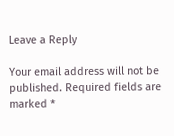Leave a Reply

Your email address will not be published. Required fields are marked *